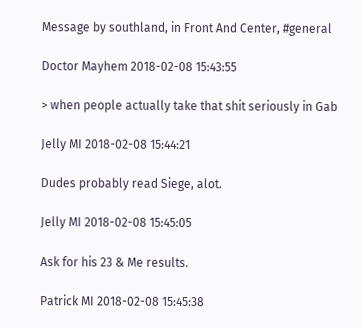Message by southland, in Front And Center, #general

Doctor Mayhem 2018-02-08 15:43:55

> when people actually take that shit seriously in Gab

Jelly MI 2018-02-08 15:44:21

Dudes probably read Siege, alot.

Jelly MI 2018-02-08 15:45:05

Ask for his 23 & Me results.

Patrick MI 2018-02-08 15:45:38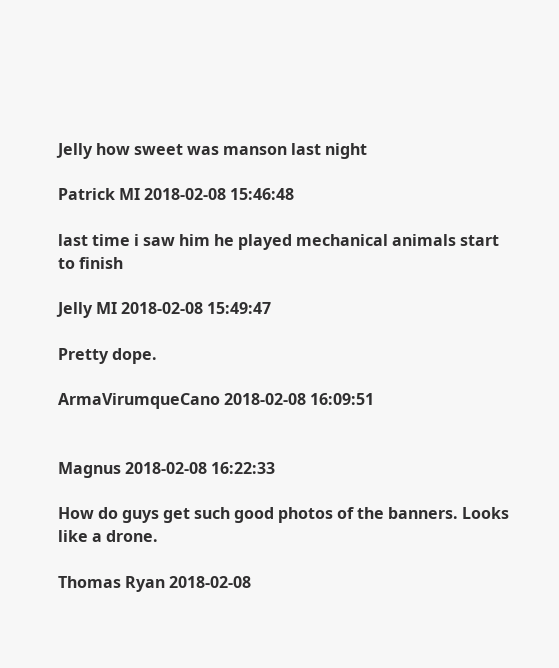Jelly how sweet was manson last night

Patrick MI 2018-02-08 15:46:48

last time i saw him he played mechanical animals start to finish

Jelly MI 2018-02-08 15:49:47

Pretty dope.

ArmaVirumqueCano 2018-02-08 16:09:51


Magnus 2018-02-08 16:22:33

How do guys get such good photos of the banners. Looks like a drone.

Thomas Ryan 2018-02-08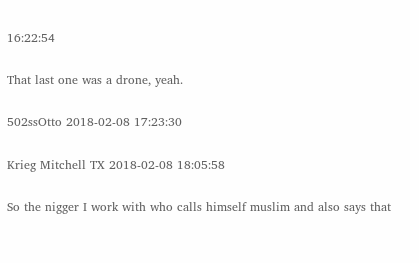16:22:54

That last one was a drone, yeah.

502ssOtto 2018-02-08 17:23:30

Krieg Mitchell TX 2018-02-08 18:05:58

So the nigger I work with who calls himself muslim and also says that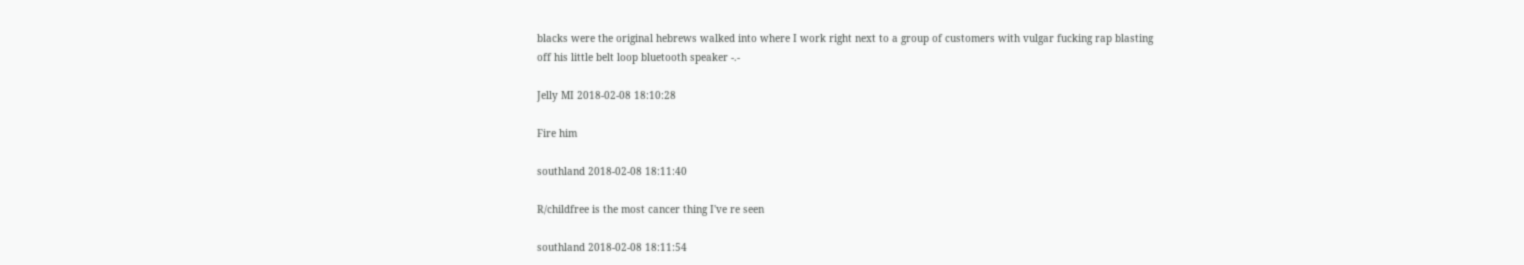blacks were the original hebrews walked into where I work right next to a group of customers with vulgar fucking rap blasting off his little belt loop bluetooth speaker -.-

Jelly MI 2018-02-08 18:10:28

Fire him

southland 2018-02-08 18:11:40

R/childfree is the most cancer thing I've re seen

southland 2018-02-08 18:11:54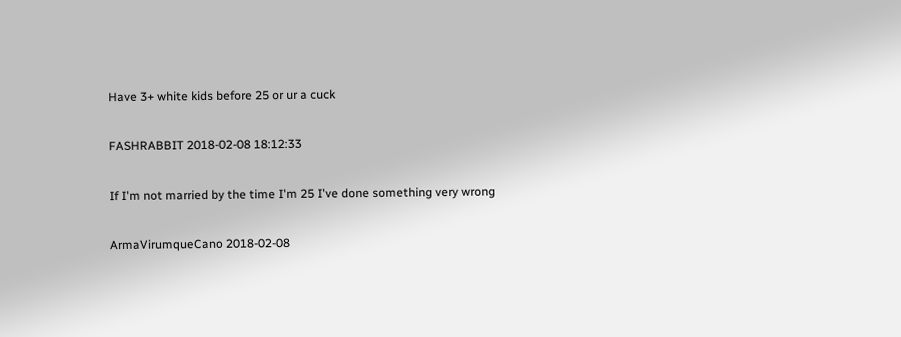Have 3+ white kids before 25 or ur a cuck

FASHRABBIT 2018-02-08 18:12:33

If I'm not married by the time I'm 25 I've done something very wrong

ArmaVirumqueCano 2018-02-08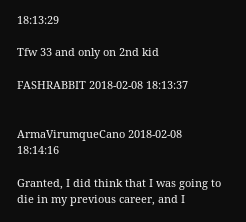18:13:29

Tfw 33 and only on 2nd kid

FASHRABBIT 2018-02-08 18:13:37


ArmaVirumqueCano 2018-02-08 18:14:16

Granted, I did think that I was going to die in my previous career, and I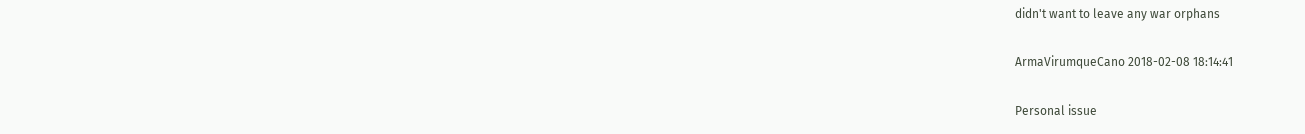didn't want to leave any war orphans

ArmaVirumqueCano 2018-02-08 18:14:41

Personal issue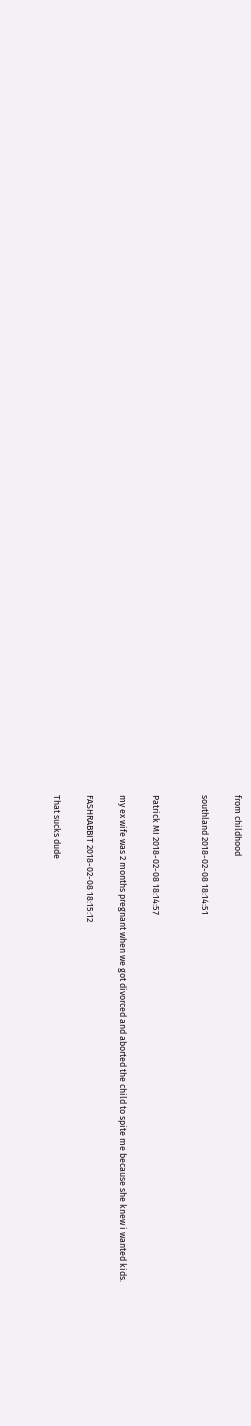from childhood

southland 2018-02-08 18:14:51


Patrick MI 2018-02-08 18:14:57

my ex wife was 2 months pregnant when we got divorced and aborted the child to spite me because she knew i wanted kids.

FASHRABBIT 2018-02-08 18:15:12

That sucks dude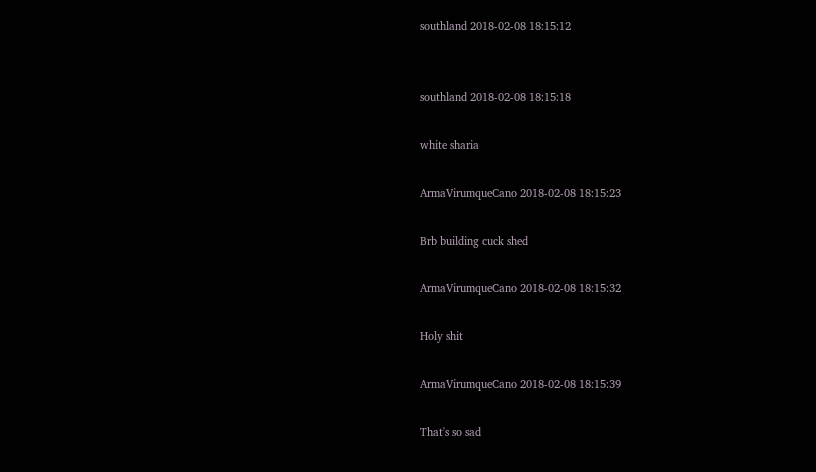southland 2018-02-08 18:15:12


southland 2018-02-08 18:15:18

white sharia

ArmaVirumqueCano 2018-02-08 18:15:23

Brb building cuck shed

ArmaVirumqueCano 2018-02-08 18:15:32

Holy shit

ArmaVirumqueCano 2018-02-08 18:15:39

That's so sad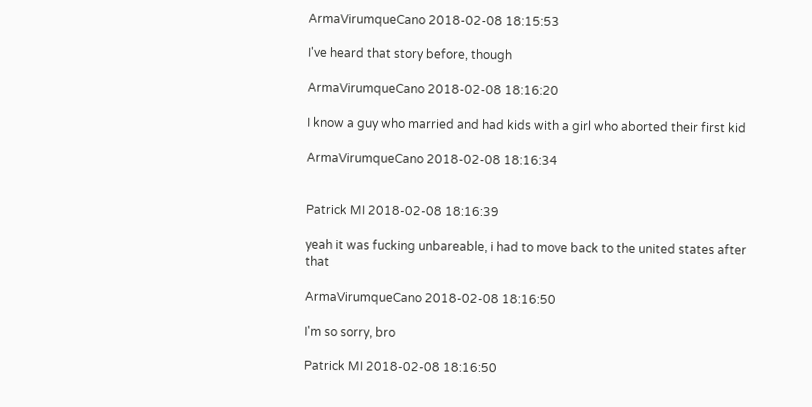ArmaVirumqueCano 2018-02-08 18:15:53

I've heard that story before, though

ArmaVirumqueCano 2018-02-08 18:16:20

I know a guy who married and had kids with a girl who aborted their first kid

ArmaVirumqueCano 2018-02-08 18:16:34


Patrick MI 2018-02-08 18:16:39

yeah it was fucking unbareable, i had to move back to the united states after that

ArmaVirumqueCano 2018-02-08 18:16:50

I'm so sorry, bro

Patrick MI 2018-02-08 18:16:50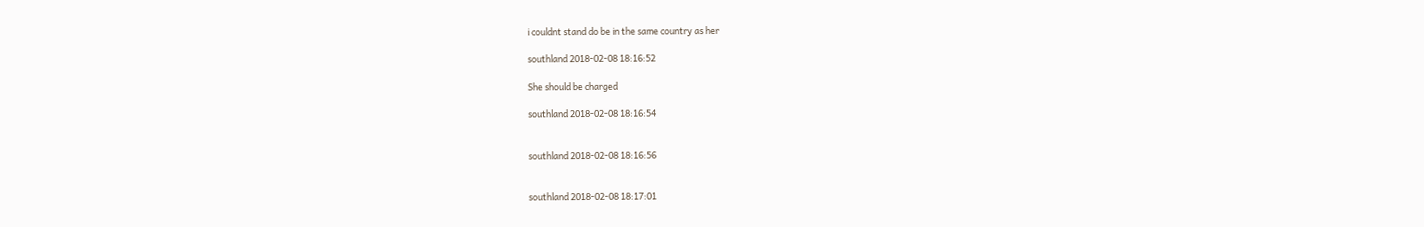i couldnt stand do be in the same country as her

southland 2018-02-08 18:16:52

She should be charged

southland 2018-02-08 18:16:54


southland 2018-02-08 18:16:56


southland 2018-02-08 18:17:01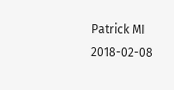Patrick MI 2018-02-08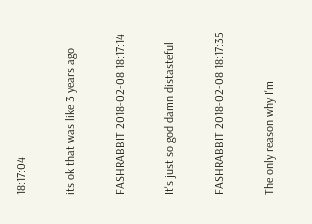18:17:04

its ok that was like 3 years ago

FASHRABBIT 2018-02-08 18:17:14

It's just so god damn distasteful

FASHRABBIT 2018-02-08 18:17:35

The only reason why I'm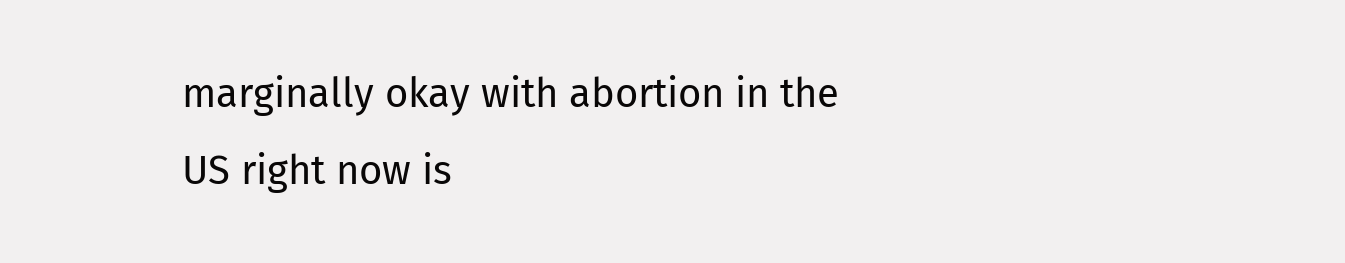marginally okay with abortion in the US right now is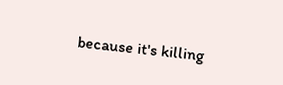because it's killing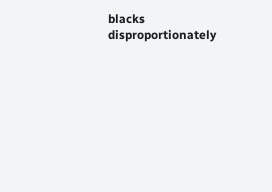blacks disproportionately